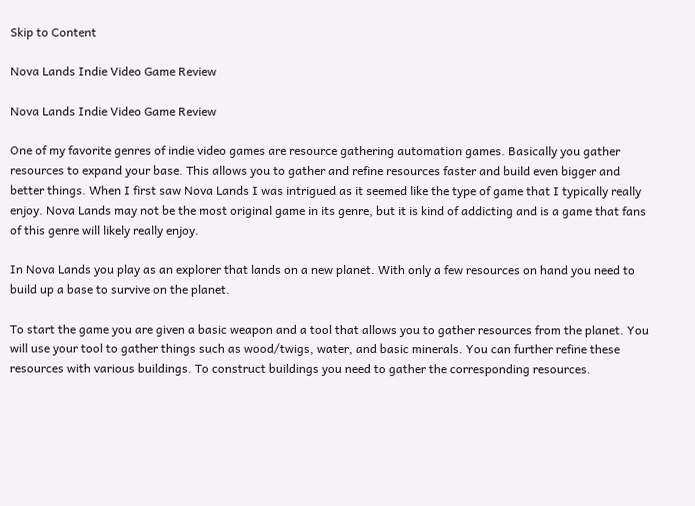Skip to Content

Nova Lands Indie Video Game Review

Nova Lands Indie Video Game Review

One of my favorite genres of indie video games are resource gathering automation games. Basically you gather resources to expand your base. This allows you to gather and refine resources faster and build even bigger and better things. When I first saw Nova Lands I was intrigued as it seemed like the type of game that I typically really enjoy. Nova Lands may not be the most original game in its genre, but it is kind of addicting and is a game that fans of this genre will likely really enjoy.

In Nova Lands you play as an explorer that lands on a new planet. With only a few resources on hand you need to build up a base to survive on the planet.

To start the game you are given a basic weapon and a tool that allows you to gather resources from the planet. You will use your tool to gather things such as wood/twigs, water, and basic minerals. You can further refine these resources with various buildings. To construct buildings you need to gather the corresponding resources.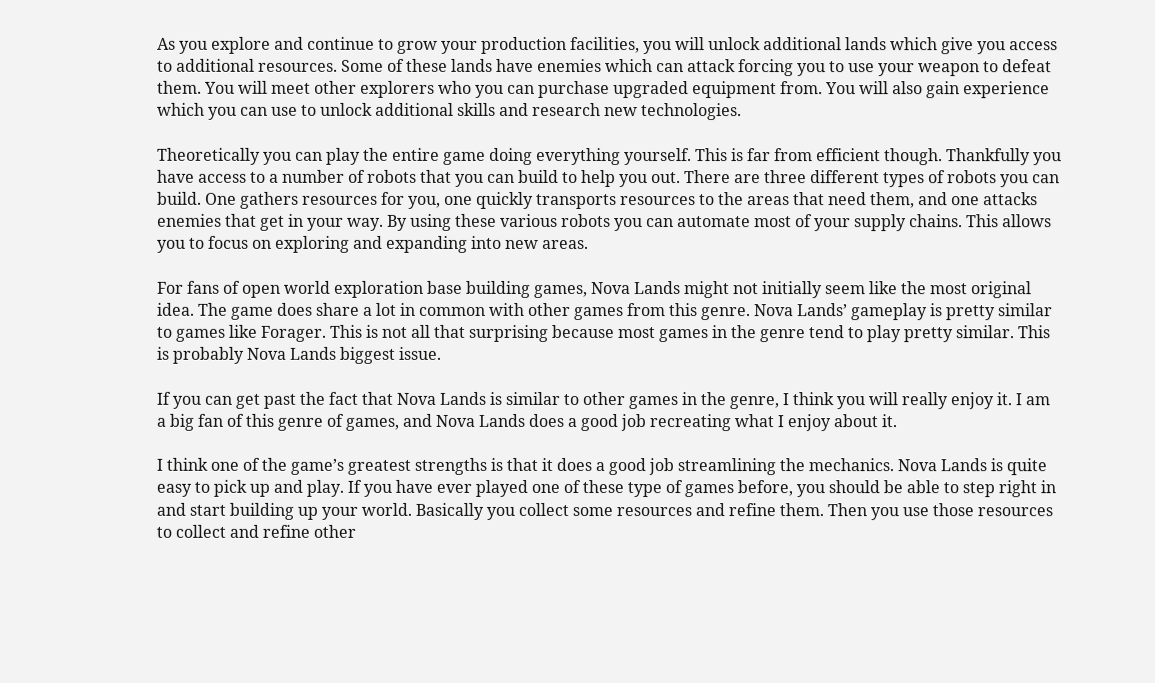As you explore and continue to grow your production facilities, you will unlock additional lands which give you access to additional resources. Some of these lands have enemies which can attack forcing you to use your weapon to defeat them. You will meet other explorers who you can purchase upgraded equipment from. You will also gain experience which you can use to unlock additional skills and research new technologies.

Theoretically you can play the entire game doing everything yourself. This is far from efficient though. Thankfully you have access to a number of robots that you can build to help you out. There are three different types of robots you can build. One gathers resources for you, one quickly transports resources to the areas that need them, and one attacks enemies that get in your way. By using these various robots you can automate most of your supply chains. This allows you to focus on exploring and expanding into new areas.

For fans of open world exploration base building games, Nova Lands might not initially seem like the most original idea. The game does share a lot in common with other games from this genre. Nova Lands’ gameplay is pretty similar to games like Forager. This is not all that surprising because most games in the genre tend to play pretty similar. This is probably Nova Lands biggest issue.

If you can get past the fact that Nova Lands is similar to other games in the genre, I think you will really enjoy it. I am a big fan of this genre of games, and Nova Lands does a good job recreating what I enjoy about it.

I think one of the game’s greatest strengths is that it does a good job streamlining the mechanics. Nova Lands is quite easy to pick up and play. If you have ever played one of these type of games before, you should be able to step right in and start building up your world. Basically you collect some resources and refine them. Then you use those resources to collect and refine other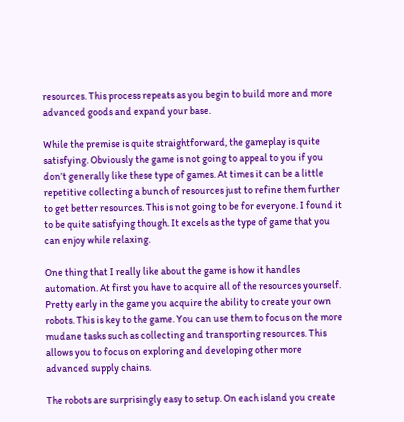resources. This process repeats as you begin to build more and more advanced goods and expand your base.

While the premise is quite straightforward, the gameplay is quite satisfying. Obviously the game is not going to appeal to you if you don’t generally like these type of games. At times it can be a little repetitive collecting a bunch of resources just to refine them further to get better resources. This is not going to be for everyone. I found it to be quite satisfying though. It excels as the type of game that you can enjoy while relaxing.

One thing that I really like about the game is how it handles automation. At first you have to acquire all of the resources yourself. Pretty early in the game you acquire the ability to create your own robots. This is key to the game. You can use them to focus on the more mudane tasks such as collecting and transporting resources. This allows you to focus on exploring and developing other more advanced supply chains.

The robots are surprisingly easy to setup. On each island you create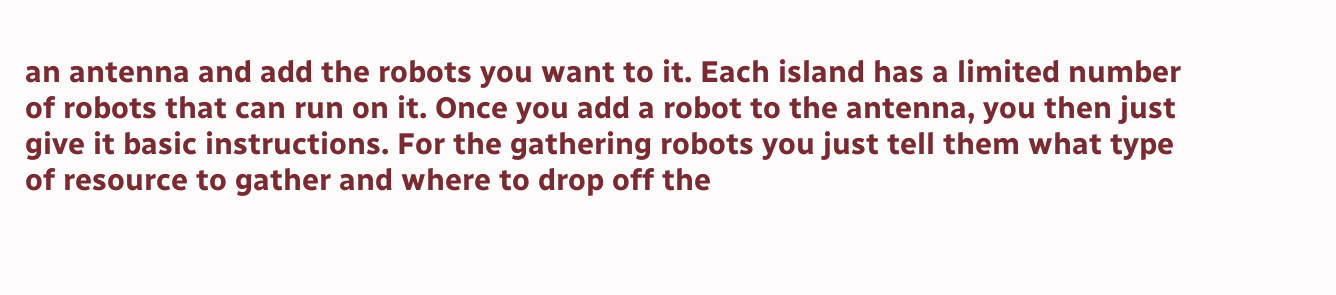an antenna and add the robots you want to it. Each island has a limited number of robots that can run on it. Once you add a robot to the antenna, you then just give it basic instructions. For the gathering robots you just tell them what type of resource to gather and where to drop off the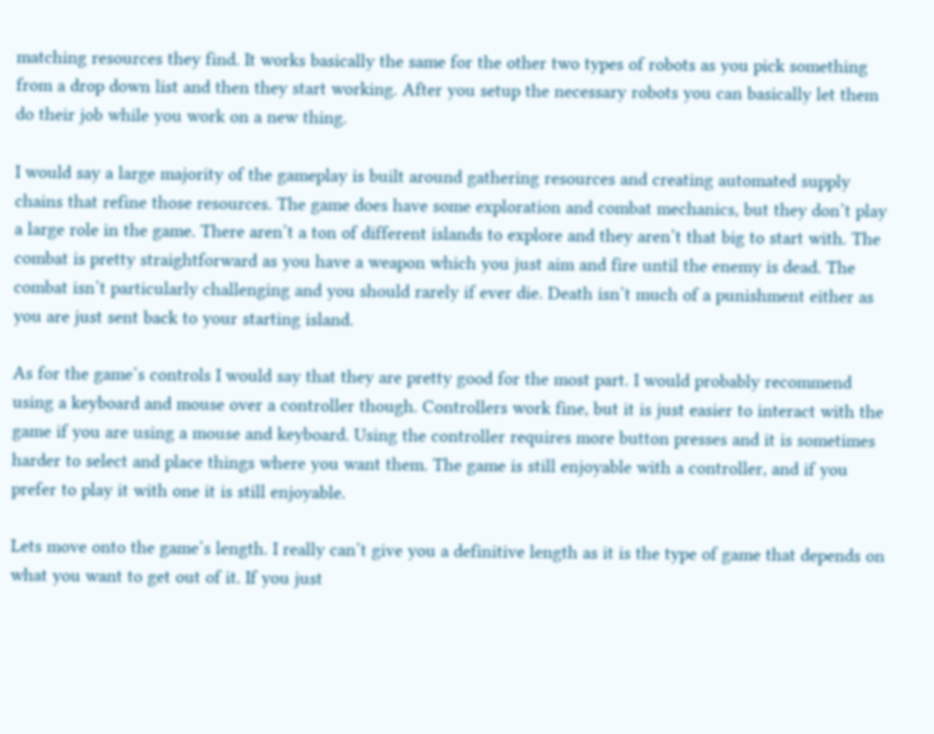matching resources they find. It works basically the same for the other two types of robots as you pick something from a drop down list and then they start working. After you setup the necessary robots you can basically let them do their job while you work on a new thing.

I would say a large majority of the gameplay is built around gathering resources and creating automated supply chains that refine those resources. The game does have some exploration and combat mechanics, but they don’t play a large role in the game. There aren’t a ton of different islands to explore and they aren’t that big to start with. The combat is pretty straightforward as you have a weapon which you just aim and fire until the enemy is dead. The combat isn’t particularly challenging and you should rarely if ever die. Death isn’t much of a punishment either as you are just sent back to your starting island.

As for the game’s controls I would say that they are pretty good for the most part. I would probably recommend using a keyboard and mouse over a controller though. Controllers work fine, but it is just easier to interact with the game if you are using a mouse and keyboard. Using the controller requires more button presses and it is sometimes harder to select and place things where you want them. The game is still enjoyable with a controller, and if you prefer to play it with one it is still enjoyable.

Lets move onto the game’s length. I really can’t give you a definitive length as it is the type of game that depends on what you want to get out of it. If you just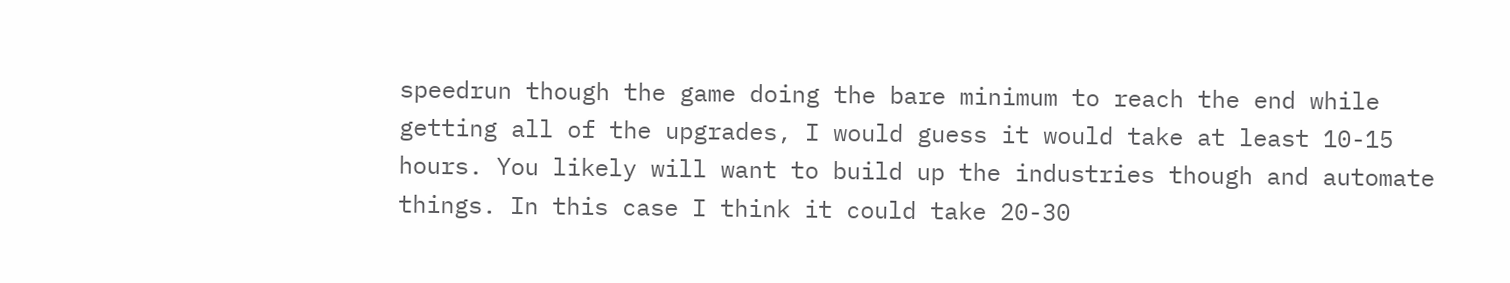speedrun though the game doing the bare minimum to reach the end while getting all of the upgrades, I would guess it would take at least 10-15 hours. You likely will want to build up the industries though and automate things. In this case I think it could take 20-30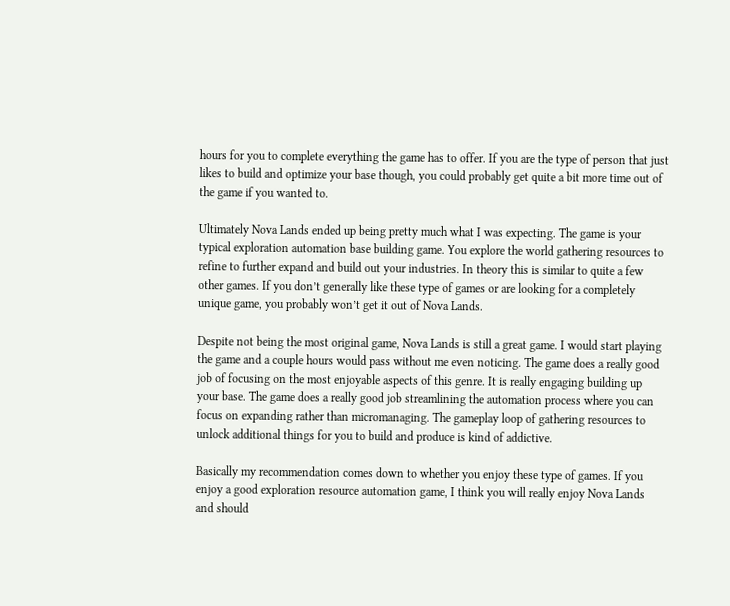hours for you to complete everything the game has to offer. If you are the type of person that just likes to build and optimize your base though, you could probably get quite a bit more time out of the game if you wanted to.

Ultimately Nova Lands ended up being pretty much what I was expecting. The game is your typical exploration automation base building game. You explore the world gathering resources to refine to further expand and build out your industries. In theory this is similar to quite a few other games. If you don’t generally like these type of games or are looking for a completely unique game, you probably won’t get it out of Nova Lands.

Despite not being the most original game, Nova Lands is still a great game. I would start playing the game and a couple hours would pass without me even noticing. The game does a really good job of focusing on the most enjoyable aspects of this genre. It is really engaging building up your base. The game does a really good job streamlining the automation process where you can focus on expanding rather than micromanaging. The gameplay loop of gathering resources to unlock additional things for you to build and produce is kind of addictive.

Basically my recommendation comes down to whether you enjoy these type of games. If you enjoy a good exploration resource automation game, I think you will really enjoy Nova Lands and should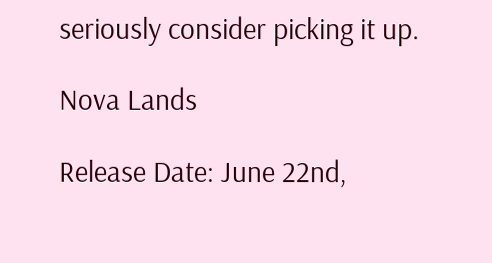seriously consider picking it up.

Nova Lands

Release Date: June 22nd,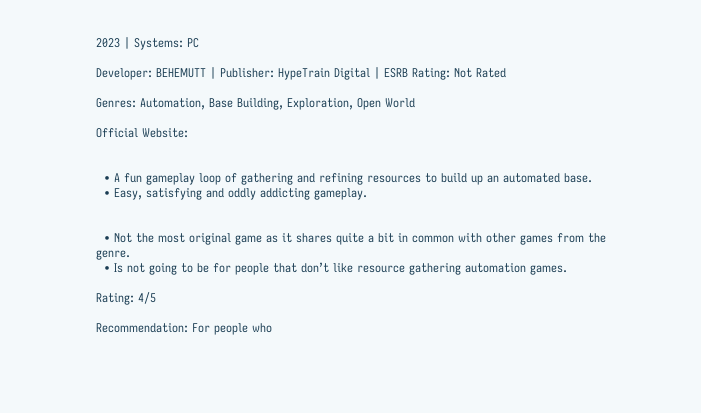2023 | Systems: PC

Developer: BEHEMUTT | Publisher: HypeTrain Digital | ESRB Rating: Not Rated

Genres: Automation, Base Building, Exploration, Open World

Official Website:


  • A fun gameplay loop of gathering and refining resources to build up an automated base.
  • Easy, satisfying and oddly addicting gameplay.


  • Not the most original game as it shares quite a bit in common with other games from the genre.
  • Is not going to be for people that don’t like resource gathering automation games.

Rating: 4/5

Recommendation: For people who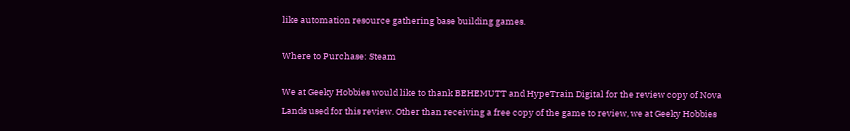like automation resource gathering base building games.

Where to Purchase: Steam

We at Geeky Hobbies would like to thank BEHEMUTT and HypeTrain Digital for the review copy of Nova Lands used for this review. Other than receiving a free copy of the game to review, we at Geeky Hobbies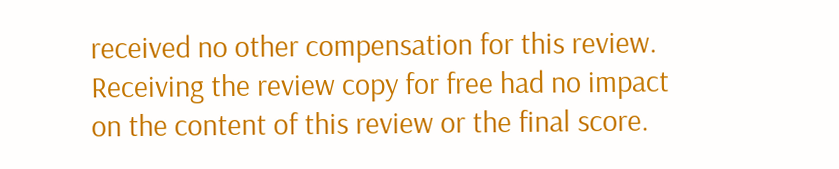received no other compensation for this review. Receiving the review copy for free had no impact on the content of this review or the final score.